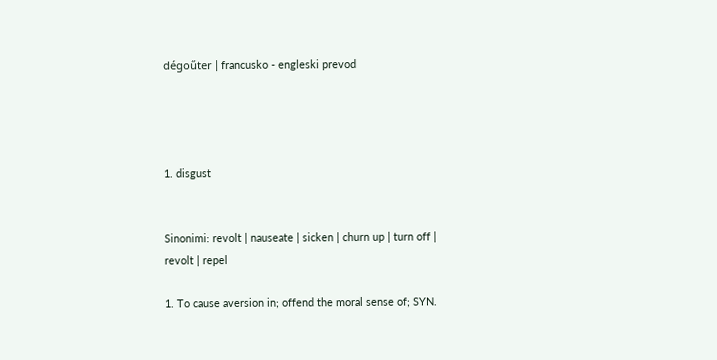dégoűter | francusko - engleski prevod




1. disgust


Sinonimi: revolt | nauseate | sicken | churn up | turn off | revolt | repel

1. To cause aversion in; offend the moral sense of; SYN.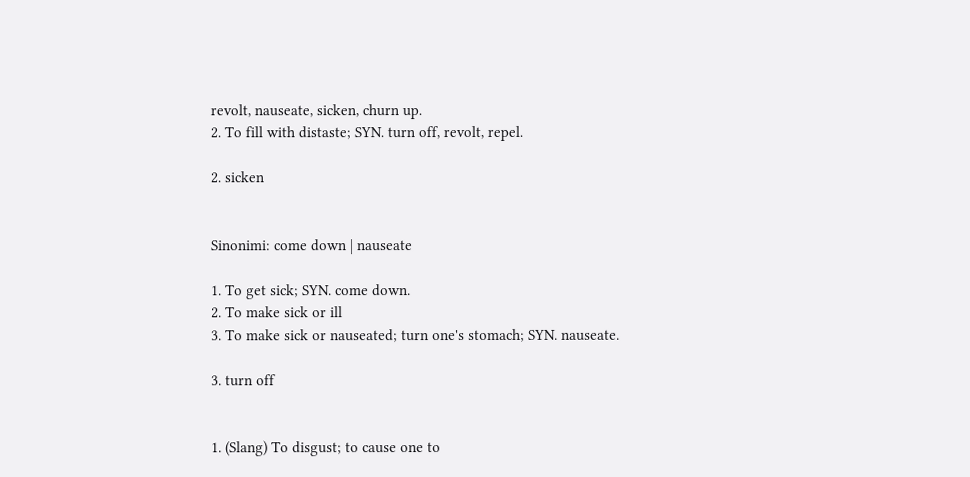revolt, nauseate, sicken, churn up.
2. To fill with distaste; SYN. turn off, revolt, repel.

2. sicken


Sinonimi: come down | nauseate

1. To get sick; SYN. come down.
2. To make sick or ill
3. To make sick or nauseated; turn one's stomach; SYN. nauseate.

3. turn off


1. (Slang) To disgust; to cause one to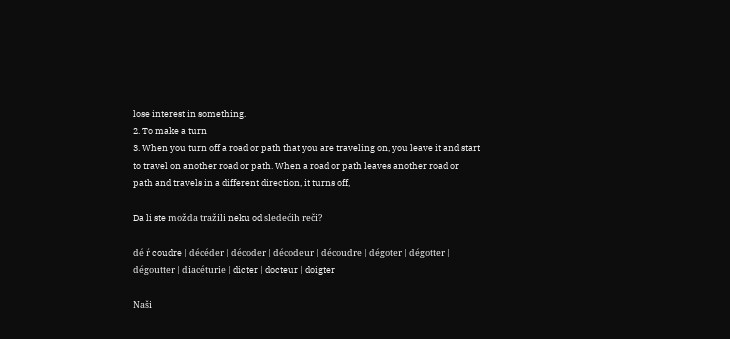lose interest in something.
2. To make a turn
3. When you turn off a road or path that you are traveling on, you leave it and start to travel on another road or path. When a road or path leaves another road or path and travels in a different direction, it turns off,

Da li ste možda tražili neku od sledećih reči?

dé ŕ coudre | décéder | décoder | décodeur | découdre | dégoter | dégotter | dégoutter | diacéturie | dicter | docteur | doigter

Naši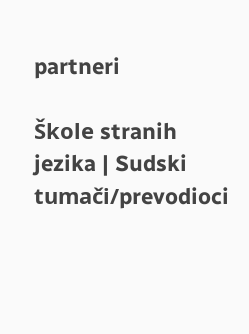partneri

Škole stranih jezika | Sudski tumači/prevodioci